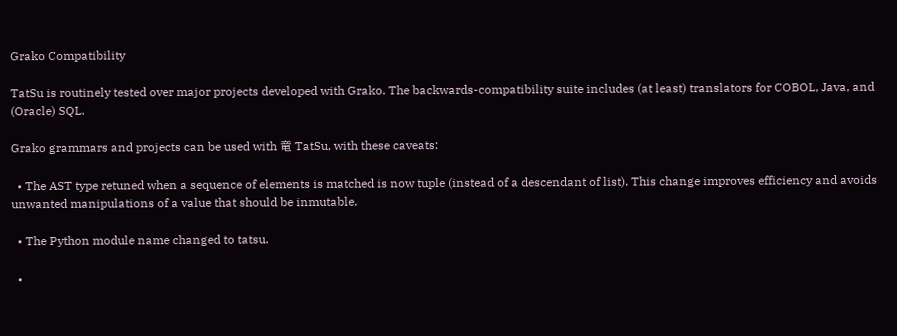Grako Compatibility

TatSu is routinely tested over major projects developed with Grako. The backwards-compatibility suite includes (at least) translators for COBOL, Java, and (Oracle) SQL.

Grako grammars and projects can be used with 竜 TatSu, with these caveats:

  • The AST type retuned when a sequence of elements is matched is now tuple (instead of a descendant of list). This change improves efficiency and avoids unwanted manipulations of a value that should be inmutable.

  • The Python module name changed to tatsu.

  •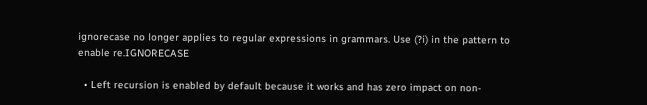ignorecase no longer applies to regular expressions in grammars. Use (?i) in the pattern to enable re.IGNORECASE

  • Left recursion is enabled by default because it works and has zero impact on non-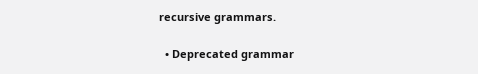recursive grammars.

  • Deprecated grammar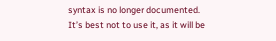syntax is no longer documented. It’s best not to use it, as it will be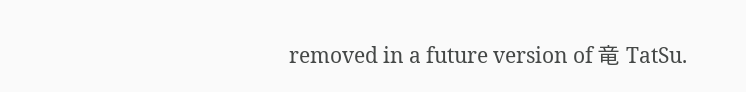removed in a future version of 竜 TatSu.